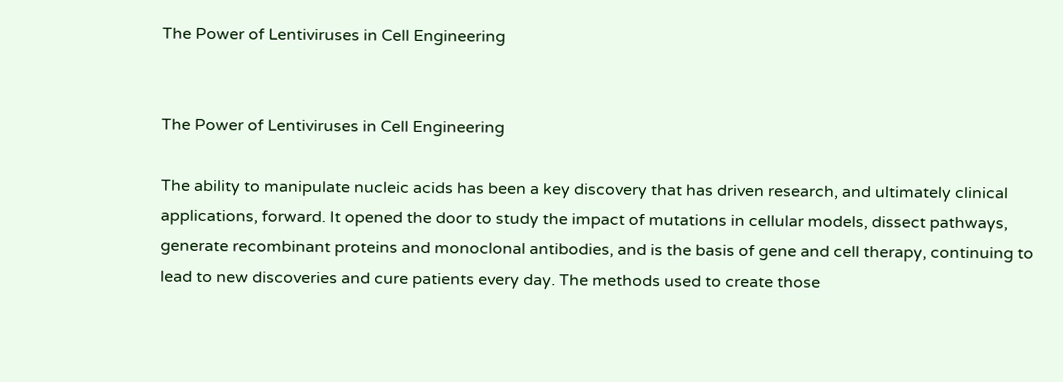The Power of Lentiviruses in Cell Engineering


The Power of Lentiviruses in Cell Engineering

The ability to manipulate nucleic acids has been a key discovery that has driven research, and ultimately clinical applications, forward. It opened the door to study the impact of mutations in cellular models, dissect pathways, generate recombinant proteins and monoclonal antibodies, and is the basis of gene and cell therapy, continuing to lead to new discoveries and cure patients every day. The methods used to create those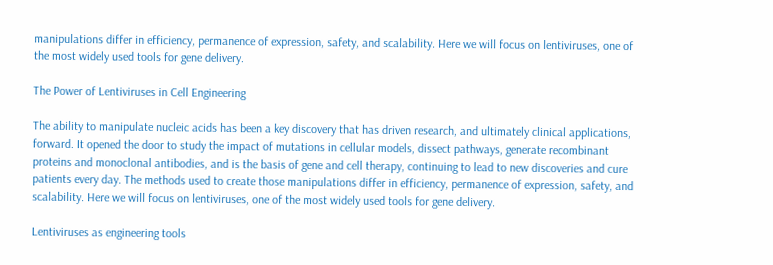manipulations differ in efficiency, permanence of expression, safety, and scalability. Here we will focus on lentiviruses, one of the most widely used tools for gene delivery.

The Power of Lentiviruses in Cell Engineering

The ability to manipulate nucleic acids has been a key discovery that has driven research, and ultimately clinical applications, forward. It opened the door to study the impact of mutations in cellular models, dissect pathways, generate recombinant proteins and monoclonal antibodies, and is the basis of gene and cell therapy, continuing to lead to new discoveries and cure patients every day. The methods used to create those manipulations differ in efficiency, permanence of expression, safety, and scalability. Here we will focus on lentiviruses, one of the most widely used tools for gene delivery.

Lentiviruses as engineering tools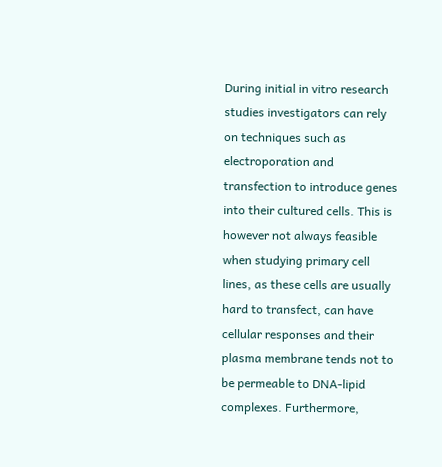During initial in vitro research studies investigators can rely on techniques such as electroporation and transfection to introduce genes into their cultured cells. This is however not always feasible when studying primary cell lines, as these cells are usually hard to transfect, can have cellular responses and their plasma membrane tends not to be permeable to DNA-lipid complexes. Furthermore,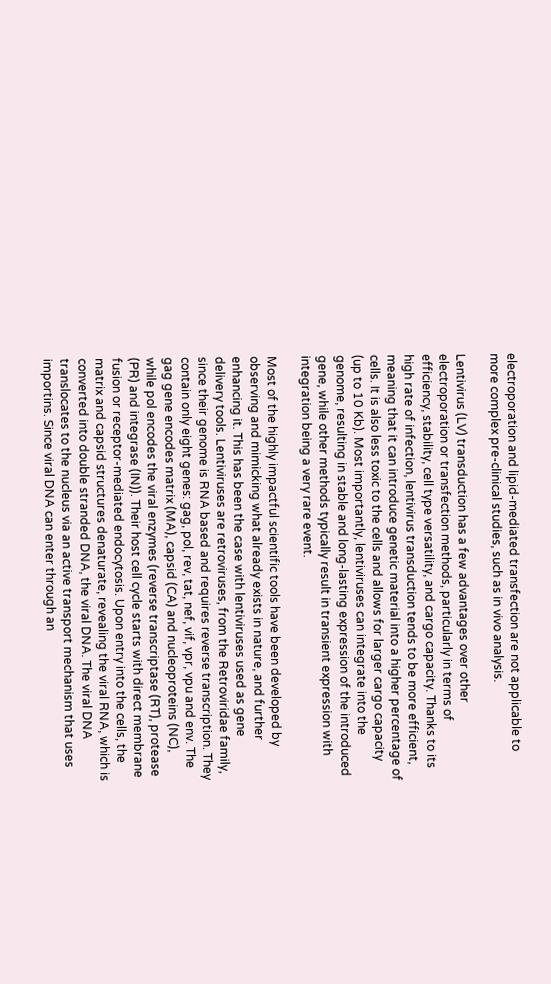electroporation and lipid-mediated transfection are not applicable to more complex pre-clinical studies, such as in vivo analysis.

Lentivirus (LV) transduction has a few advantages over other electroporation or transfection methods, particularly in terms of efficiency, stability, cell type versatility, and cargo capacity. Thanks to its high rate of infection, lentivirus transduction tends to be more efficient, meaning that it can introduce genetic material into a higher percentage of cells. It is also less toxic to the cells and allows for larger cargo capacity (up to 10 Kb). Most importantly, lentiviruses can integrate into the genome, resulting in stable and long-lasting expression of the introduced gene, while other methods typically result in transient expression with integration being a very rare event.

Most of the highly impactful scientific tools have been developed by observing and mimicking what already exists in nature, and further enhancing it. This has been the case with lentiviruses used as gene delivery tools. Lentiviruses are retroviruses, from the Retroviridae family, since their genome is RNA based and requires reverse transcription. They contain only eight genes: gag, pol, rev, tat, nef, vif, vpr, vpu and env. The gag gene encodes matrix (MA), capsid (CA) and nucleoproteins (NC), while pol encodes the viral enzymes (reverse transcriptase (RT), protease (PR) and integrase (IN)). Their host cell cycle starts with direct membrane fusion or receptor-mediated endocytosis. Upon entry into the cells, the matrix and capsid structures denaturate, revealing the viral RNA, which is converted into double stranded DNA, the viral DNA. The viral DNA translocates to the nucleus via an active transport mechanism that uses importins. Since viral DNA can enter through an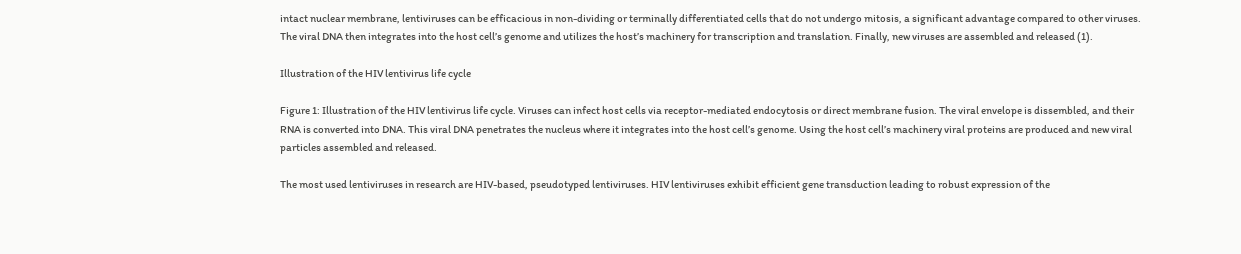intact nuclear membrane, lentiviruses can be efficacious in non-dividing or terminally differentiated cells that do not undergo mitosis, a significant advantage compared to other viruses. The viral DNA then integrates into the host cell’s genome and utilizes the host’s machinery for transcription and translation. Finally, new viruses are assembled and released (1).

Illustration of the HIV lentivirus life cycle

Figure 1: Illustration of the HIV lentivirus life cycle. Viruses can infect host cells via receptor-mediated endocytosis or direct membrane fusion. The viral envelope is dissembled, and their RNA is converted into DNA. This viral DNA penetrates the nucleus where it integrates into the host cell’s genome. Using the host cell’s machinery viral proteins are produced and new viral particles assembled and released.

The most used lentiviruses in research are HIV-based, pseudotyped lentiviruses. HIV lentiviruses exhibit efficient gene transduction leading to robust expression of the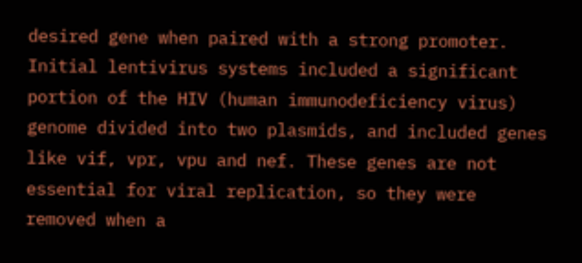desired gene when paired with a strong promoter. Initial lentivirus systems included a significant portion of the HIV (human immunodeficiency virus) genome divided into two plasmids, and included genes like vif, vpr, vpu and nef. These genes are not essential for viral replication, so they were removed when a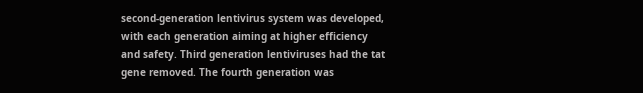second-generation lentivirus system was developed, with each generation aiming at higher efficiency and safety. Third generation lentiviruses had the tat gene removed. The fourth generation was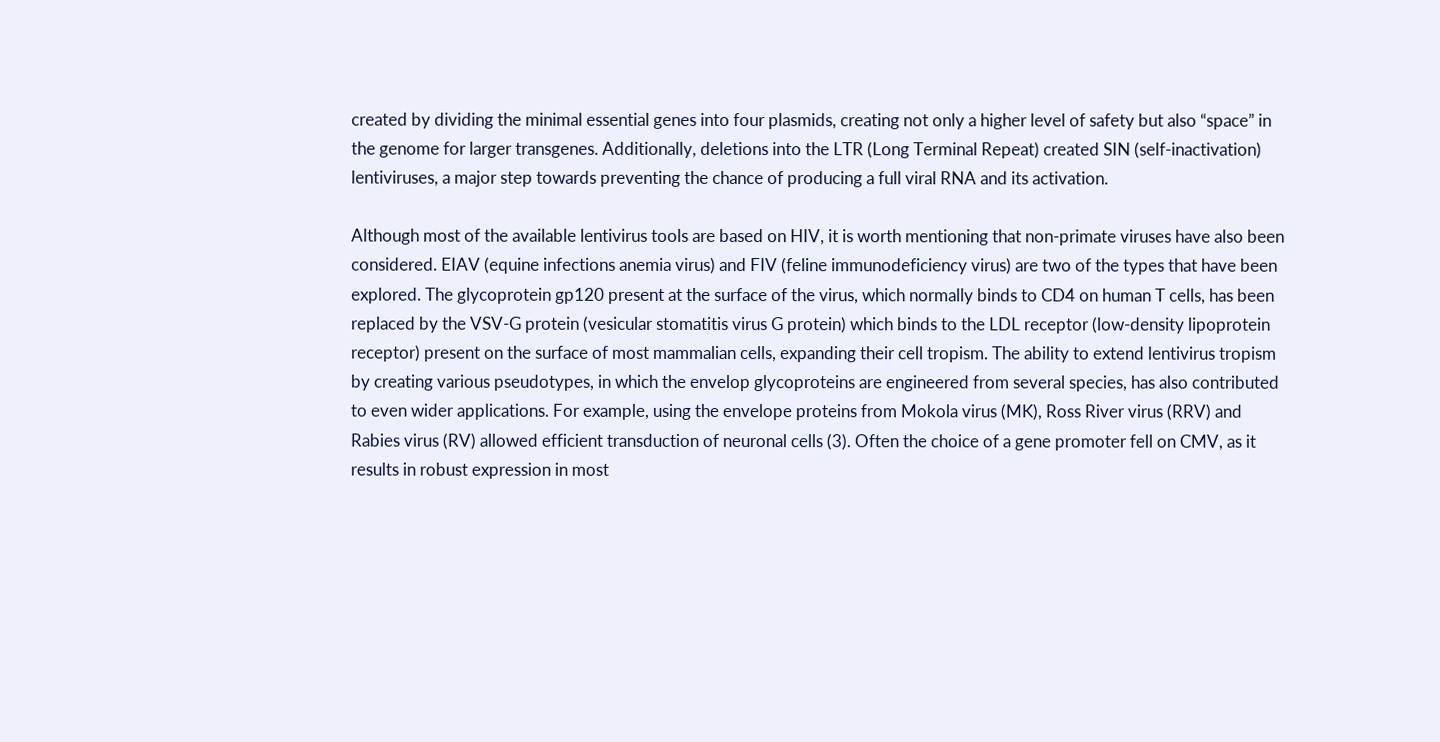created by dividing the minimal essential genes into four plasmids, creating not only a higher level of safety but also “space” in the genome for larger transgenes. Additionally, deletions into the LTR (Long Terminal Repeat) created SIN (self-inactivation) lentiviruses, a major step towards preventing the chance of producing a full viral RNA and its activation.

Although most of the available lentivirus tools are based on HIV, it is worth mentioning that non-primate viruses have also been considered. EIAV (equine infections anemia virus) and FIV (feline immunodeficiency virus) are two of the types that have been explored. The glycoprotein gp120 present at the surface of the virus, which normally binds to CD4 on human T cells, has been replaced by the VSV-G protein (vesicular stomatitis virus G protein) which binds to the LDL receptor (low-density lipoprotein receptor) present on the surface of most mammalian cells, expanding their cell tropism. The ability to extend lentivirus tropism by creating various pseudotypes, in which the envelop glycoproteins are engineered from several species, has also contributed to even wider applications. For example, using the envelope proteins from Mokola virus (MK), Ross River virus (RRV) and Rabies virus (RV) allowed efficient transduction of neuronal cells (3). Often the choice of a gene promoter fell on CMV, as it results in robust expression in most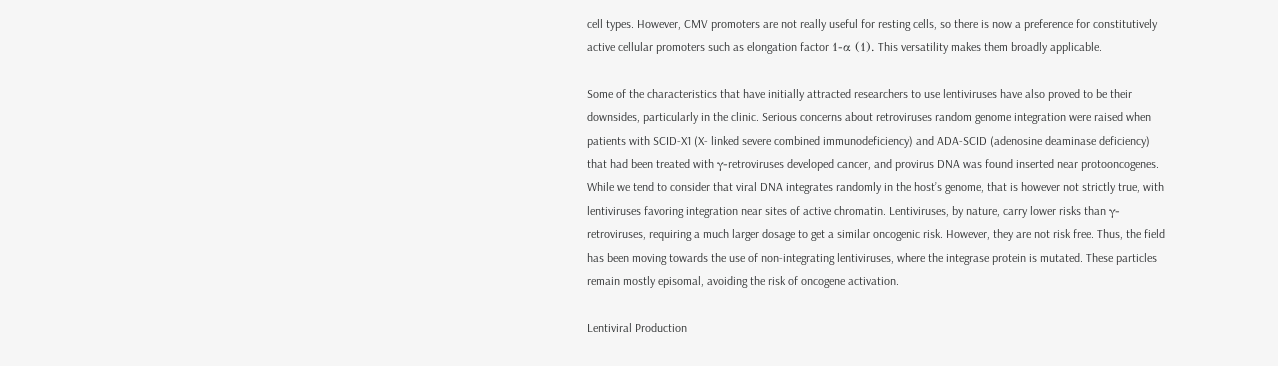cell types. However, CMV promoters are not really useful for resting cells, so there is now a preference for constitutively active cellular promoters such as elongation factor 1-α (1). This versatility makes them broadly applicable.

Some of the characteristics that have initially attracted researchers to use lentiviruses have also proved to be their downsides, particularly in the clinic. Serious concerns about retroviruses random genome integration were raised when patients with SCID-X1 (X- linked severe combined immunodeficiency) and ADA-SCID (adenosine deaminase deficiency) that had been treated with γ-retroviruses developed cancer, and provirus DNA was found inserted near protooncogenes. While we tend to consider that viral DNA integrates randomly in the host’s genome, that is however not strictly true, with lentiviruses favoring integration near sites of active chromatin. Lentiviruses, by nature, carry lower risks than γ-retroviruses, requiring a much larger dosage to get a similar oncogenic risk. However, they are not risk free. Thus, the field has been moving towards the use of non-integrating lentiviruses, where the integrase protein is mutated. These particles remain mostly episomal, avoiding the risk of oncogene activation.

Lentiviral Production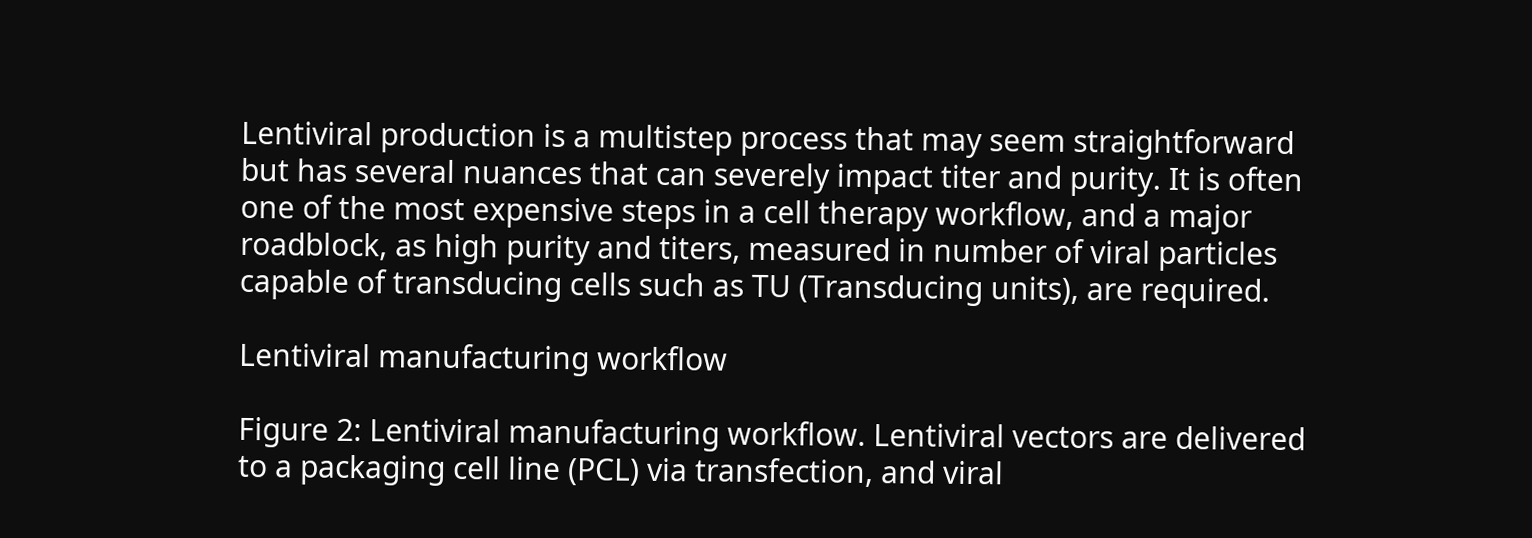Lentiviral production is a multistep process that may seem straightforward but has several nuances that can severely impact titer and purity. It is often one of the most expensive steps in a cell therapy workflow, and a major roadblock, as high purity and titers, measured in number of viral particles capable of transducing cells such as TU (Transducing units), are required.

Lentiviral manufacturing workflow

Figure 2: Lentiviral manufacturing workflow. Lentiviral vectors are delivered to a packaging cell line (PCL) via transfection, and viral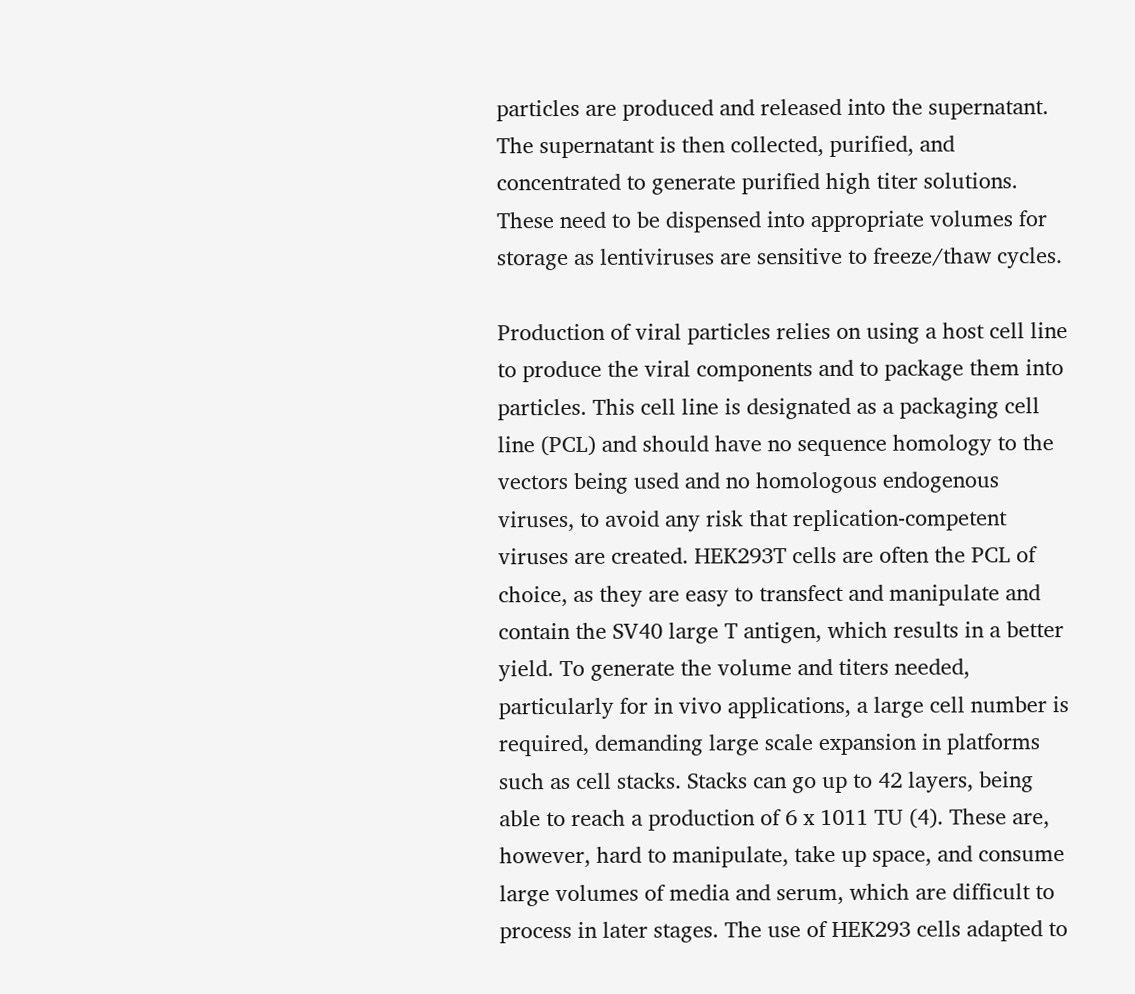particles are produced and released into the supernatant. The supernatant is then collected, purified, and concentrated to generate purified high titer solutions. These need to be dispensed into appropriate volumes for storage as lentiviruses are sensitive to freeze/thaw cycles.

Production of viral particles relies on using a host cell line to produce the viral components and to package them into particles. This cell line is designated as a packaging cell line (PCL) and should have no sequence homology to the vectors being used and no homologous endogenous viruses, to avoid any risk that replication-competent viruses are created. HEK293T cells are often the PCL of choice, as they are easy to transfect and manipulate and contain the SV40 large T antigen, which results in a better yield. To generate the volume and titers needed, particularly for in vivo applications, a large cell number is required, demanding large scale expansion in platforms such as cell stacks. Stacks can go up to 42 layers, being able to reach a production of 6 x 1011 TU (4). These are, however, hard to manipulate, take up space, and consume large volumes of media and serum, which are difficult to process in later stages. The use of HEK293 cells adapted to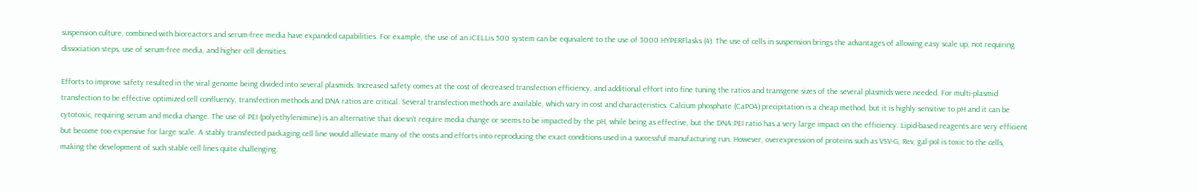suspension culture, combined with bioreactors and serum-free media have expanded capabilities. For example, the use of an iCELLis 500 system can be equivalent to the use of 3000 HYPERFlasks (4). The use of cells in suspension brings the advantages of allowing easy scale up, not requiring dissociation steps, use of serum-free media, and higher cell densities.

Efforts to improve safety resulted in the viral genome being divided into several plasmids. Increased safety comes at the cost of decreased transfection efficiency, and additional effort into fine tuning the ratios and transgene sizes of the several plasmids were needed. For multi-plasmid transfection to be effective optimized cell confluency, transfection methods and DNA ratios are critical. Several transfection methods are available, which vary in cost and characteristics. Calcium phosphate (CaPO4) precipitation is a cheap method, but it is highly sensitive to pH and it can be cytotoxic, requiring serum and media change. The use of PEI (polyethylenimine) is an alternative that doesn’t require media change or seems to be impacted by the pH, while being as effective, but the DNA:PEI ratio has a very large impact on the efficiency. Lipid-based reagents are very efficient but become too expensive for large scale. A stably transfected packaging cell line would alleviate many of the costs and efforts into reproducing the exact conditions used in a successful manufacturing run. However, overexpression of proteins such as VSV-G, Rev, gal-pol is toxic to the cells, making the development of such stable cell lines quite challenging.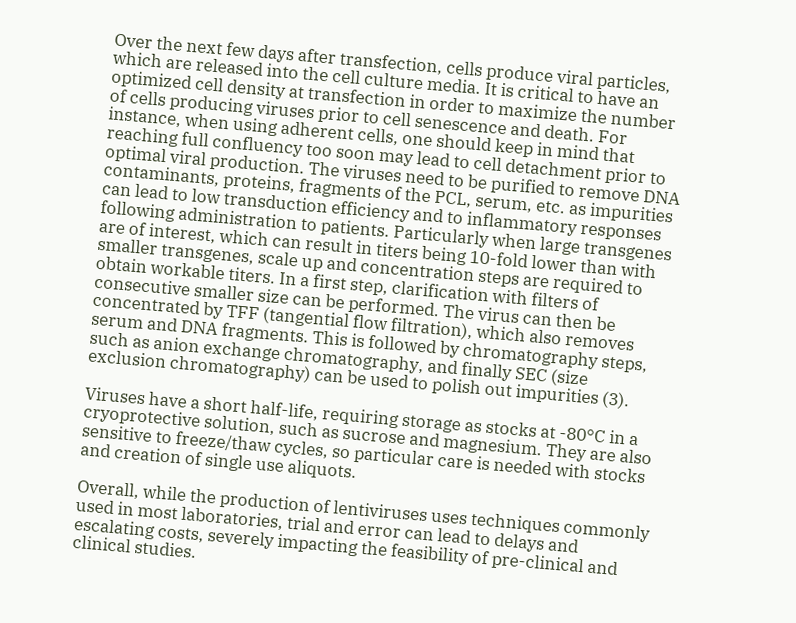Over the next few days after transfection, cells produce viral particles, which are released into the cell culture media. It is critical to have an optimized cell density at transfection in order to maximize the number of cells producing viruses prior to cell senescence and death. For instance, when using adherent cells, one should keep in mind that reaching full confluency too soon may lead to cell detachment prior to optimal viral production. The viruses need to be purified to remove DNA contaminants, proteins, fragments of the PCL, serum, etc. as impurities can lead to low transduction efficiency and to inflammatory responses following administration to patients. Particularly when large transgenes are of interest, which can result in titers being 10-fold lower than with smaller transgenes, scale up and concentration steps are required to obtain workable titers. In a first step, clarification with filters of consecutive smaller size can be performed. The virus can then be concentrated by TFF (tangential flow filtration), which also removes serum and DNA fragments. This is followed by chromatography steps, such as anion exchange chromatography, and finally SEC (size exclusion chromatography) can be used to polish out impurities (3).

Viruses have a short half-life, requiring storage as stocks at -80°C in a cryoprotective solution, such as sucrose and magnesium. They are also sensitive to freeze/thaw cycles, so particular care is needed with stocks and creation of single use aliquots.

Overall, while the production of lentiviruses uses techniques commonly used in most laboratories, trial and error can lead to delays and escalating costs, severely impacting the feasibility of pre-clinical and clinical studies.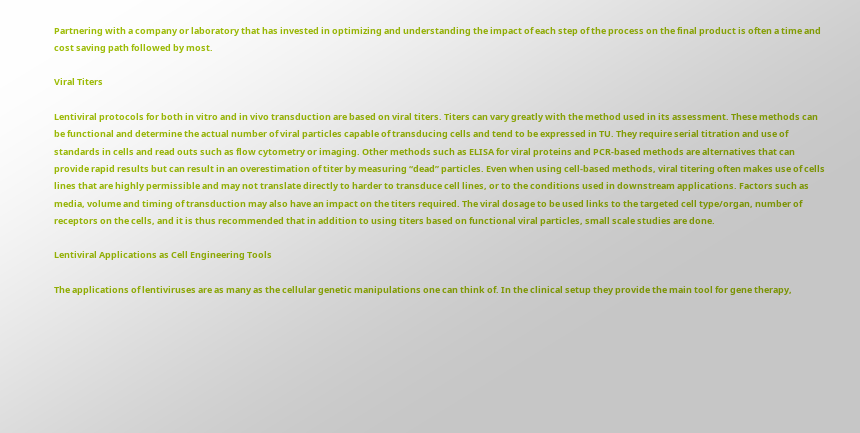Partnering with a company or laboratory that has invested in optimizing and understanding the impact of each step of the process on the final product is often a time and cost saving path followed by most.

Viral Titers

Lentiviral protocols for both in vitro and in vivo transduction are based on viral titers. Titers can vary greatly with the method used in its assessment. These methods can be functional and determine the actual number of viral particles capable of transducing cells and tend to be expressed in TU. They require serial titration and use of standards in cells and read outs such as flow cytometry or imaging. Other methods such as ELISA for viral proteins and PCR-based methods are alternatives that can provide rapid results but can result in an overestimation of titer by measuring “dead” particles. Even when using cell-based methods, viral titering often makes use of cells lines that are highly permissible and may not translate directly to harder to transduce cell lines, or to the conditions used in downstream applications. Factors such as media, volume and timing of transduction may also have an impact on the titers required. The viral dosage to be used links to the targeted cell type/organ, number of receptors on the cells, and it is thus recommended that in addition to using titers based on functional viral particles, small scale studies are done.

Lentiviral Applications as Cell Engineering Tools

The applications of lentiviruses are as many as the cellular genetic manipulations one can think of. In the clinical setup they provide the main tool for gene therapy,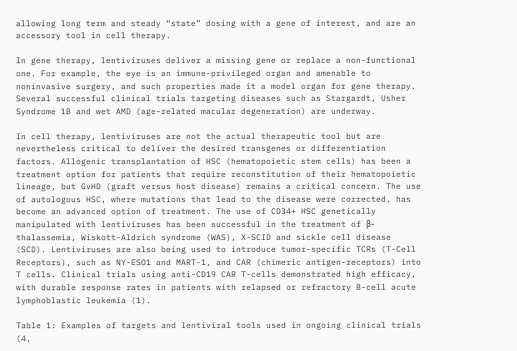allowing long term and steady “state” dosing with a gene of interest, and are an accessory tool in cell therapy.

In gene therapy, lentiviruses deliver a missing gene or replace a non-functional one. For example, the eye is an immune-privileged organ and amenable to noninvasive surgery, and such properties made it a model organ for gene therapy. Several successful clinical trials targeting diseases such as Stargardt, Usher Syndrome 1B and wet AMD (age-related macular degeneration) are underway.

In cell therapy, lentiviruses are not the actual therapeutic tool but are nevertheless critical to deliver the desired transgenes or differentiation factors. Allogenic transplantation of HSC (hematopoietic stem cells) has been a treatment option for patients that require reconstitution of their hematopoietic lineage, but GvHD (graft versus host disease) remains a critical concern. The use of autologous HSC, where mutations that lead to the disease were corrected, has become an advanced option of treatment. The use of CD34+ HSC genetically manipulated with lentiviruses has been successful in the treatment of β-thalassemia, Wiskott-Aldrich syndrome (WAS), X-SCID and sickle cell disease (SCD). Lentiviruses are also being used to introduce tumor-specific TCRs (T-Cell Receptors), such as NY-ESO1 and MART-1, and CAR (chimeric antigen-receptors) into T cells. Clinical trials using anti-CD19 CAR T-cells demonstrated high efficacy, with durable response rates in patients with relapsed or refractory B-cell acute lymphoblastic leukemia (1).

Table 1: Examples of targets and lentiviral tools used in ongoing clinical trials (4,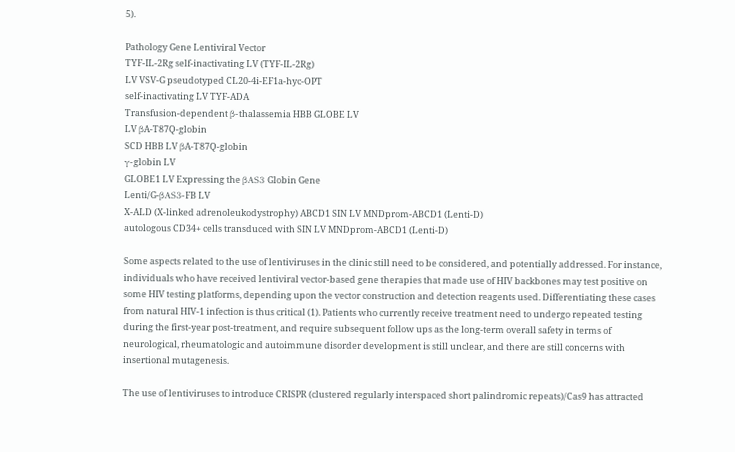5).

Pathology Gene Lentiviral Vector
TYF-IL-2Rg self-inactivating LV (TYF-IL-2Rg)
LV VSV-G pseudotyped CL20-4i-EF1a-hyc-OPT
self-inactivating LV TYF-ADA
Transfusion-dependent β-thalassemia HBB GLOBE LV
LV βA-T87Q-globin
SCD HBB LV βA-T87Q-globin
γ-globin LV
GLOBE1 LV Expressing the βAS3 Globin Gene
Lenti/G-βAS3-FB LV
X-ALD (X-linked adrenoleukodystrophy) ABCD1 SIN LV MNDprom-ABCD1 (Lenti-D)
autologous CD34+ cells transduced with SIN LV MNDprom-ABCD1 (Lenti-D)

Some aspects related to the use of lentiviruses in the clinic still need to be considered, and potentially addressed. For instance, individuals who have received lentiviral vector-based gene therapies that made use of HIV backbones may test positive on some HIV testing platforms, depending upon the vector construction and detection reagents used. Differentiating these cases from natural HIV-1 infection is thus critical (1). Patients who currently receive treatment need to undergo repeated testing during the first-year post-treatment, and require subsequent follow ups as the long-term overall safety in terms of neurological, rheumatologic and autoimmune disorder development is still unclear, and there are still concerns with insertional mutagenesis.

The use of lentiviruses to introduce CRISPR (clustered regularly interspaced short palindromic repeats)/Cas9 has attracted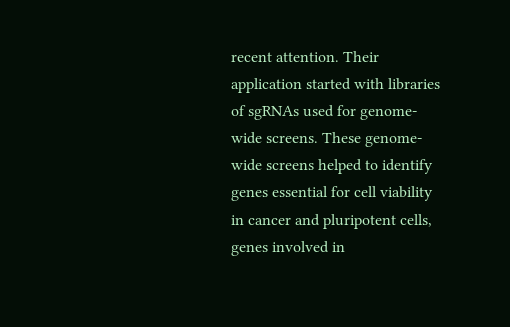recent attention. Their application started with libraries of sgRNAs used for genome-wide screens. These genome-wide screens helped to identify genes essential for cell viability in cancer and pluripotent cells, genes involved in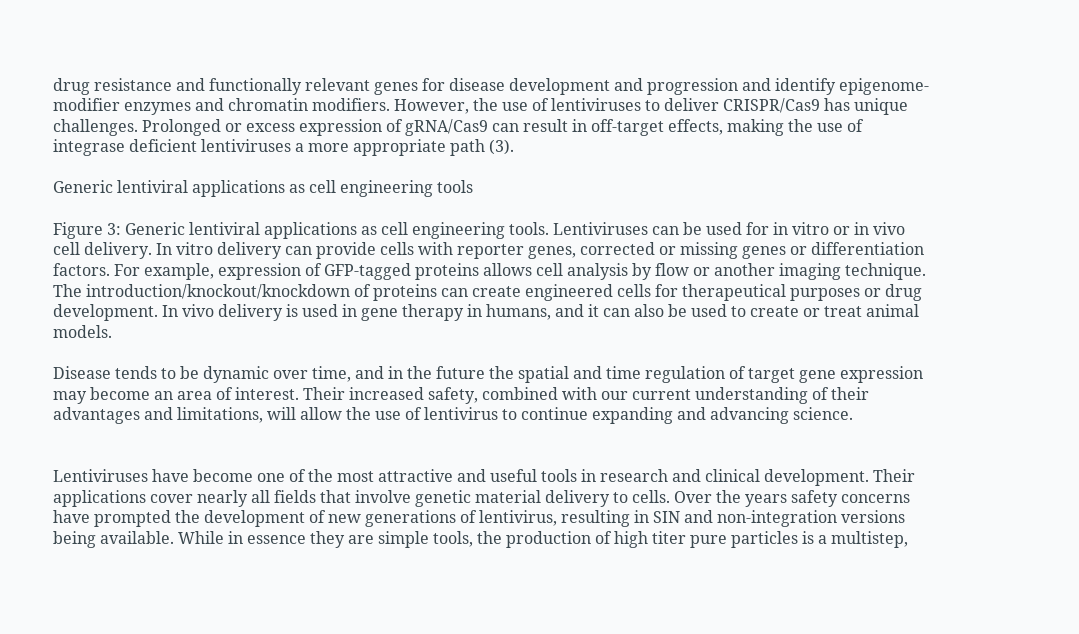drug resistance and functionally relevant genes for disease development and progression and identify epigenome-modifier enzymes and chromatin modifiers. However, the use of lentiviruses to deliver CRISPR/Cas9 has unique challenges. Prolonged or excess expression of gRNA/Cas9 can result in off-target effects, making the use of integrase deficient lentiviruses a more appropriate path (3).

Generic lentiviral applications as cell engineering tools

Figure 3: Generic lentiviral applications as cell engineering tools. Lentiviruses can be used for in vitro or in vivo cell delivery. In vitro delivery can provide cells with reporter genes, corrected or missing genes or differentiation factors. For example, expression of GFP-tagged proteins allows cell analysis by flow or another imaging technique. The introduction/knockout/knockdown of proteins can create engineered cells for therapeutical purposes or drug development. In vivo delivery is used in gene therapy in humans, and it can also be used to create or treat animal models.

Disease tends to be dynamic over time, and in the future the spatial and time regulation of target gene expression may become an area of interest. Their increased safety, combined with our current understanding of their advantages and limitations, will allow the use of lentivirus to continue expanding and advancing science.


Lentiviruses have become one of the most attractive and useful tools in research and clinical development. Their applications cover nearly all fields that involve genetic material delivery to cells. Over the years safety concerns have prompted the development of new generations of lentivirus, resulting in SIN and non-integration versions being available. While in essence they are simple tools, the production of high titer pure particles is a multistep,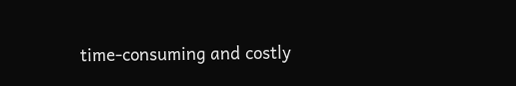time-consuming and costly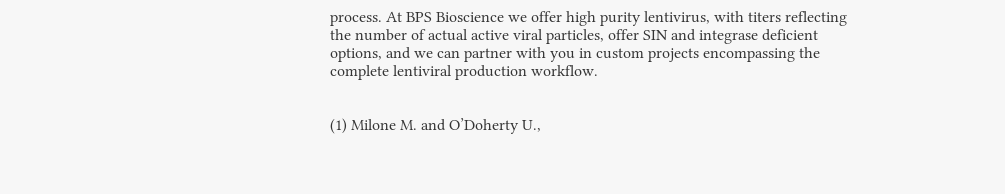process. At BPS Bioscience we offer high purity lentivirus, with titers reflecting the number of actual active viral particles, offer SIN and integrase deficient options, and we can partner with you in custom projects encompassing the complete lentiviral production workflow.


(1) Milone M. and O’Doherty U.,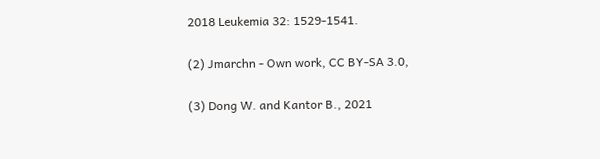2018 Leukemia 32: 1529-1541.

(2) Jmarchn - Own work, CC BY-SA 3.0,

(3) Dong W. and Kantor B., 2021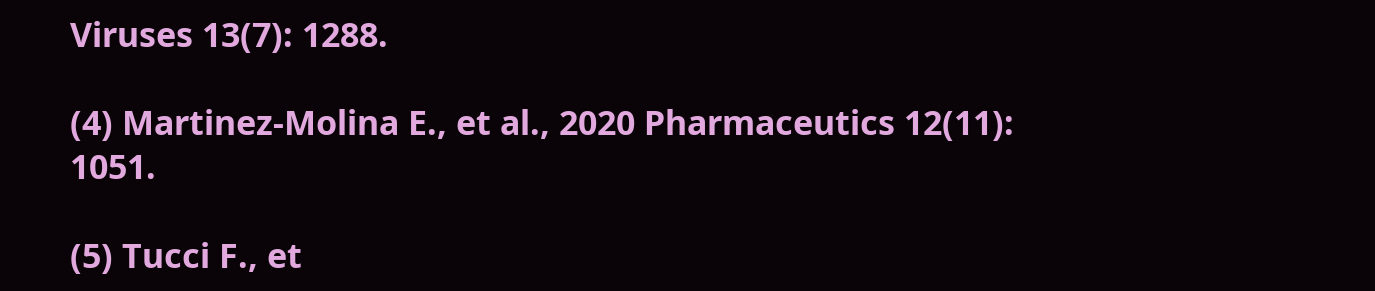Viruses 13(7): 1288.

(4) Martinez-Molina E., et al., 2020 Pharmaceutics 12(11): 1051.

(5) Tucci F., et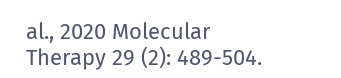al., 2020 Molecular Therapy 29 (2): 489-504.